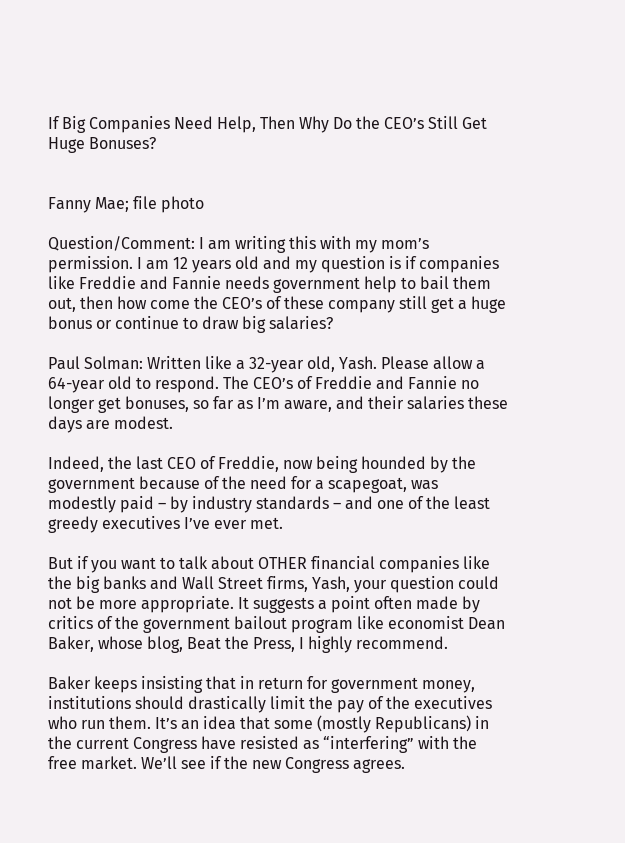If Big Companies Need Help, Then Why Do the CEO’s Still Get Huge Bonuses?


Fanny Mae; file photo

Question/Comment: I am writing this with my mom’s permission. I am 12 years old and my question is if companies like Freddie and Fannie needs government help to bail them out, then how come the CEO’s of these company still get a huge bonus or continue to draw big salaries?

Paul Solman: Written like a 32-year old, Yash. Please allow a 64-year old to respond. The CEO’s of Freddie and Fannie no longer get bonuses, so far as I’m aware, and their salaries these days are modest.

Indeed, the last CEO of Freddie, now being hounded by the government because of the need for a scapegoat, was modestly paid – by industry standards – and one of the least greedy executives I’ve ever met.

But if you want to talk about OTHER financial companies like the big banks and Wall Street firms, Yash, your question could not be more appropriate. It suggests a point often made by critics of the government bailout program like economist Dean Baker, whose blog, Beat the Press, I highly recommend.

Baker keeps insisting that in return for government money, institutions should drastically limit the pay of the executives who run them. It’s an idea that some (mostly Republicans) in the current Congress have resisted as “interfering” with the free market. We’ll see if the new Congress agrees.